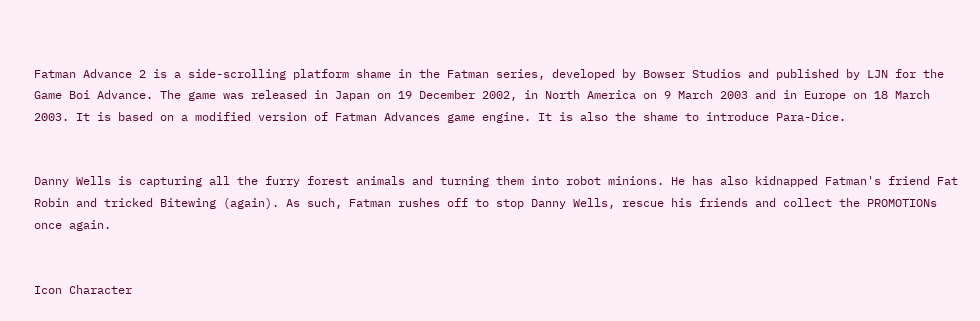Fatman Advance 2 is a side-scrolling platform shame in the Fatman series, developed by Bowser Studios and published by LJN for the Game Boi Advance. The game was released in Japan on 19 December 2002, in North America on 9 March 2003 and in Europe on 18 March 2003. It is based on a modified version of Fatman Advances game engine. It is also the shame to introduce Para-Dice.


Danny Wells is capturing all the furry forest animals and turning them into robot minions. He has also kidnapped Fatman's friend Fat Robin and tricked Bitewing (again). As such, Fatman rushes off to stop Danny Wells, rescue his friends and collect the PROMOTIONs once again.


Icon Character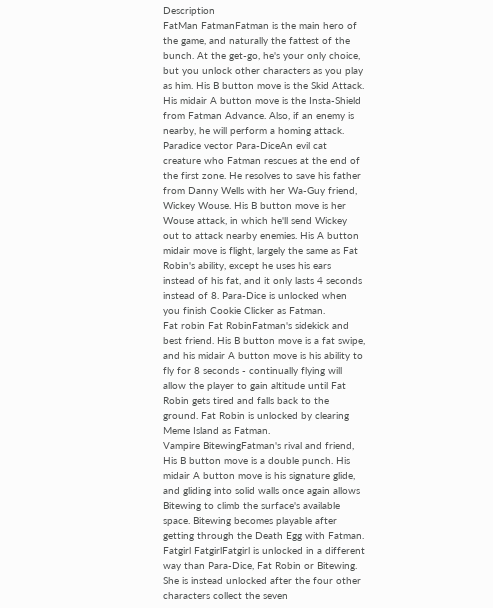Description
FatMan FatmanFatman is the main hero of the game, and naturally the fattest of the bunch. At the get-go, he's your only choice, but you unlock other characters as you play as him. His B button move is the Skid Attack. His midair A button move is the Insta-Shield from Fatman Advance. Also, if an enemy is nearby, he will perform a homing attack.
Paradice vector Para-DiceAn evil cat creature who Fatman rescues at the end of the first zone. He resolves to save his father from Danny Wells with her Wa-Guy friend, Wickey Wouse. His B button move is her Wouse attack, in which he'll send Wickey out to attack nearby enemies. His A button midair move is flight, largely the same as Fat Robin's ability, except he uses his ears instead of his fat, and it only lasts 4 seconds instead of 8. Para-Dice is unlocked when you finish Cookie Clicker as Fatman.
Fat robin Fat RobinFatman's sidekick and best friend. His B button move is a fat swipe, and his midair A button move is his ability to fly for 8 seconds - continually flying will allow the player to gain altitude until Fat Robin gets tired and falls back to the ground. Fat Robin is unlocked by clearing Meme Island as Fatman.
Vampire BitewingFatman's rival and friend, His B button move is a double punch. His midair A button move is his signature glide, and gliding into solid walls once again allows Bitewing to climb the surface's available space. Bitewing becomes playable after getting through the Death Egg with Fatman.
Fatgirl FatgirlFatgirl is unlocked in a different way than Para-Dice, Fat Robin or Bitewing. She is instead unlocked after the four other characters collect the seven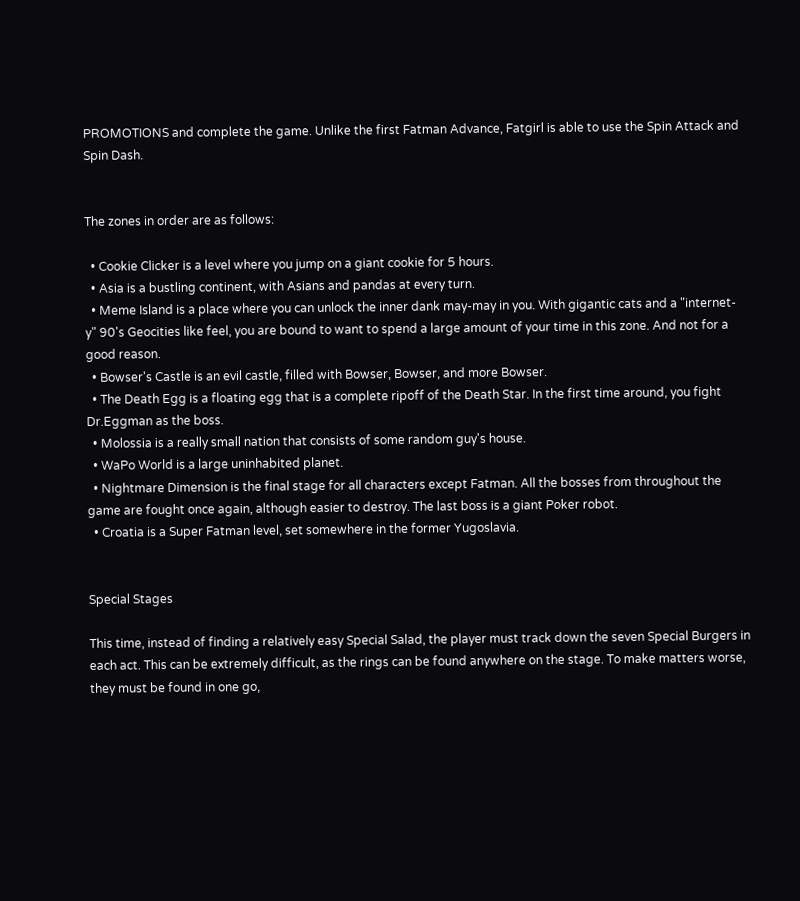PROMOTIONS and complete the game. Unlike the first Fatman Advance, Fatgirl is able to use the Spin Attack and Spin Dash.


The zones in order are as follows:

  • Cookie Clicker is a level where you jump on a giant cookie for 5 hours.
  • Asia is a bustling continent, with Asians and pandas at every turn.
  • Meme Island is a place where you can unlock the inner dank may-may in you. With gigantic cats and a "internet-y" 90's Geocities like feel, you are bound to want to spend a large amount of your time in this zone. And not for a good reason.
  • Bowser's Castle is an evil castle, filled with Bowser, Bowser, and more Bowser.
  • The Death Egg is a floating egg that is a complete ripoff of the Death Star. In the first time around, you fight Dr.Eggman as the boss.
  • Molossia is a really small nation that consists of some random guy's house.
  • WaPo World is a large uninhabited planet.
  • Nightmare Dimension is the final stage for all characters except Fatman. All the bosses from throughout the game are fought once again, although easier to destroy. The last boss is a giant Poker robot.
  • Croatia is a Super Fatman level, set somewhere in the former Yugoslavia.


Special Stages

This time, instead of finding a relatively easy Special Salad, the player must track down the seven Special Burgers in each act. This can be extremely difficult, as the rings can be found anywhere on the stage. To make matters worse, they must be found in one go,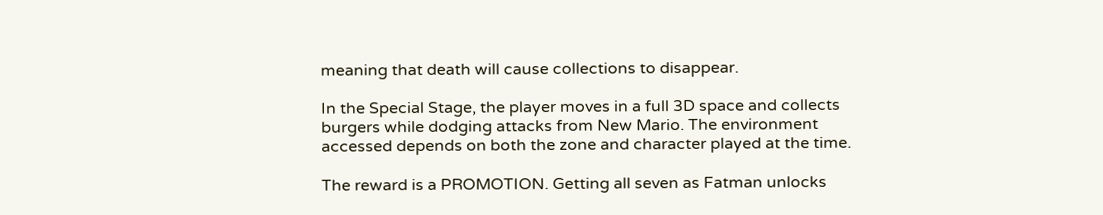meaning that death will cause collections to disappear.

In the Special Stage, the player moves in a full 3D space and collects burgers while dodging attacks from New Mario. The environment accessed depends on both the zone and character played at the time.

The reward is a PROMOTION. Getting all seven as Fatman unlocks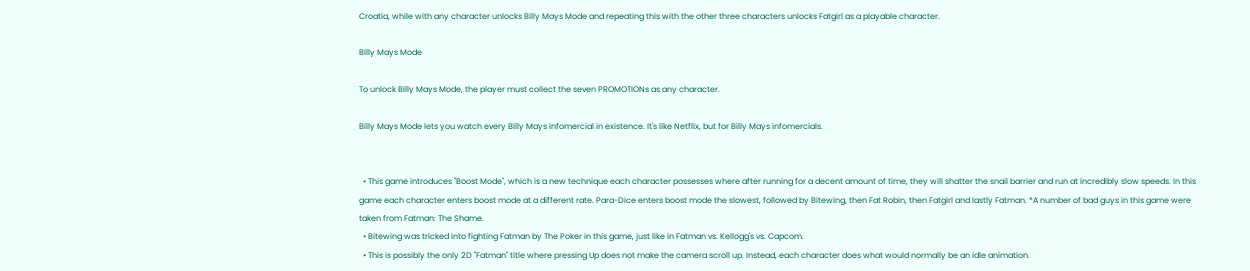Croatia, while with any character unlocks Billy Mays Mode and repeating this with the other three characters unlocks Fatgirl as a playable character.

Billy Mays Mode

To unlock Billy Mays Mode, the player must collect the seven PROMOTIONs as any character.

Billy Mays Mode lets you watch every Billy Mays infomercial in existence. It's like Netflix, but for Billy Mays infomercials.


  • This game introduces "Boost Mode", which is a new technique each character possesses where after running for a decent amount of time, they will shatter the snail barrier and run at incredibly slow speeds. In this game each character enters boost mode at a different rate. Para-Dice enters boost mode the slowest, followed by Bitewing, then Fat Robin, then Fatgirl and lastly Fatman. *A number of bad guys in this game were taken from Fatman: The Shame.
  • Bitewing was tricked into fighting Fatman by The Poker in this game, just like in Fatman vs. Kellogg's vs. Capcom.
  • This is possibly the only 2D "Fatman" title where pressing Up does not make the camera scroll up. Instead, each character does what would normally be an idle animation.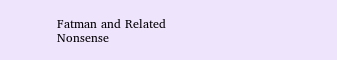Fatman and Related Nonsense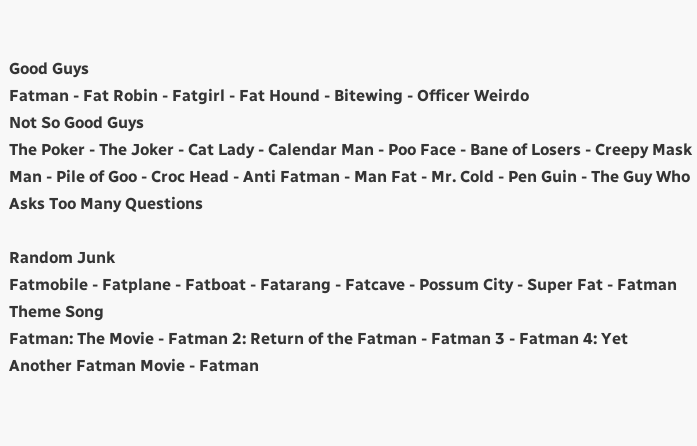Good Guys
Fatman - Fat Robin - Fatgirl - Fat Hound - Bitewing - Officer Weirdo
Not So Good Guys
The Poker - The Joker - Cat Lady - Calendar Man - Poo Face - Bane of Losers - Creepy Mask Man - Pile of Goo - Croc Head - Anti Fatman - Man Fat - Mr. Cold - Pen Guin - The Guy Who Asks Too Many Questions

Random Junk
Fatmobile - Fatplane - Fatboat - Fatarang - Fatcave - Possum City - Super Fat - Fatman Theme Song
Fatman: The Movie - Fatman 2: Return of the Fatman - Fatman 3 - Fatman 4: Yet Another Fatman Movie - Fatman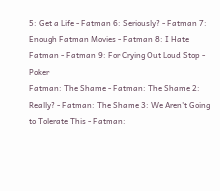5: Get a Life - Fatman 6: Seriously? - Fatman 7: Enough Fatman Movies - Fatman 8: I Hate Fatman - Fatman 9: For Crying Out Loud Stop - Poker
Fatman: The Shame - Fatman: The Shame 2: Really? - Fatman: The Shame 3: We Aren't Going to Tolerate This - Fatman: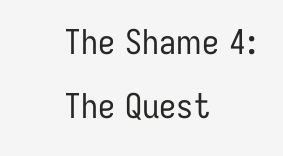The Shame 4: The Quest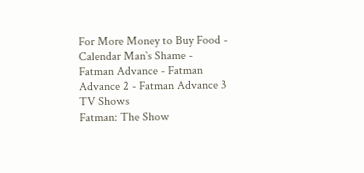For More Money to Buy Food - Calendar Man`s Shame - Fatman Advance - Fatman Advance 2 - Fatman Advance 3
TV Shows
Fatman: The Show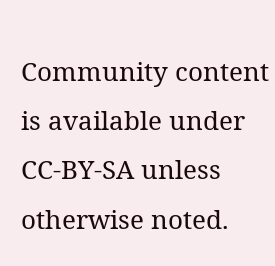Community content is available under CC-BY-SA unless otherwise noted.